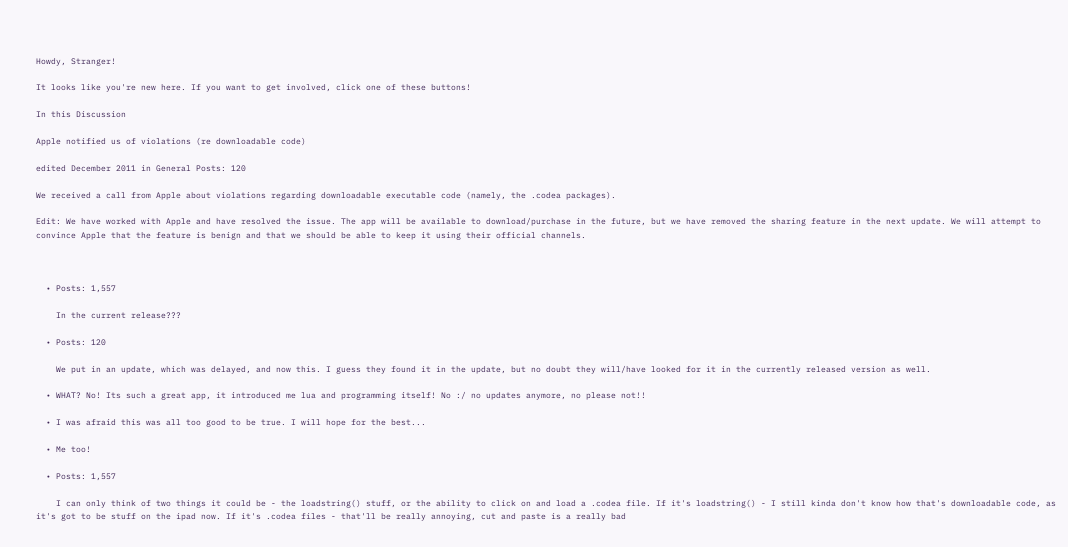Howdy, Stranger!

It looks like you're new here. If you want to get involved, click one of these buttons!

In this Discussion

Apple notified us of violations (re downloadable code)

edited December 2011 in General Posts: 120

We received a call from Apple about violations regarding downloadable executable code (namely, the .codea packages).

Edit: We have worked with Apple and have resolved the issue. The app will be available to download/purchase in the future, but we have removed the sharing feature in the next update. We will attempt to convince Apple that the feature is benign and that we should be able to keep it using their official channels.



  • Posts: 1,557

    In the current release???

  • Posts: 120

    We put in an update, which was delayed, and now this. I guess they found it in the update, but no doubt they will/have looked for it in the currently released version as well.

  • WHAT? No! Its such a great app, it introduced me lua and programming itself! No :/ no updates anymore, no please not!!

  • I was afraid this was all too good to be true. I will hope for the best...

  • Me too!

  • Posts: 1,557

    I can only think of two things it could be - the loadstring() stuff, or the ability to click on and load a .codea file. If it's loadstring() - I still kinda don't know how that's downloadable code, as it's got to be stuff on the ipad now. If it's .codea files - that'll be really annoying, cut and paste is a really bad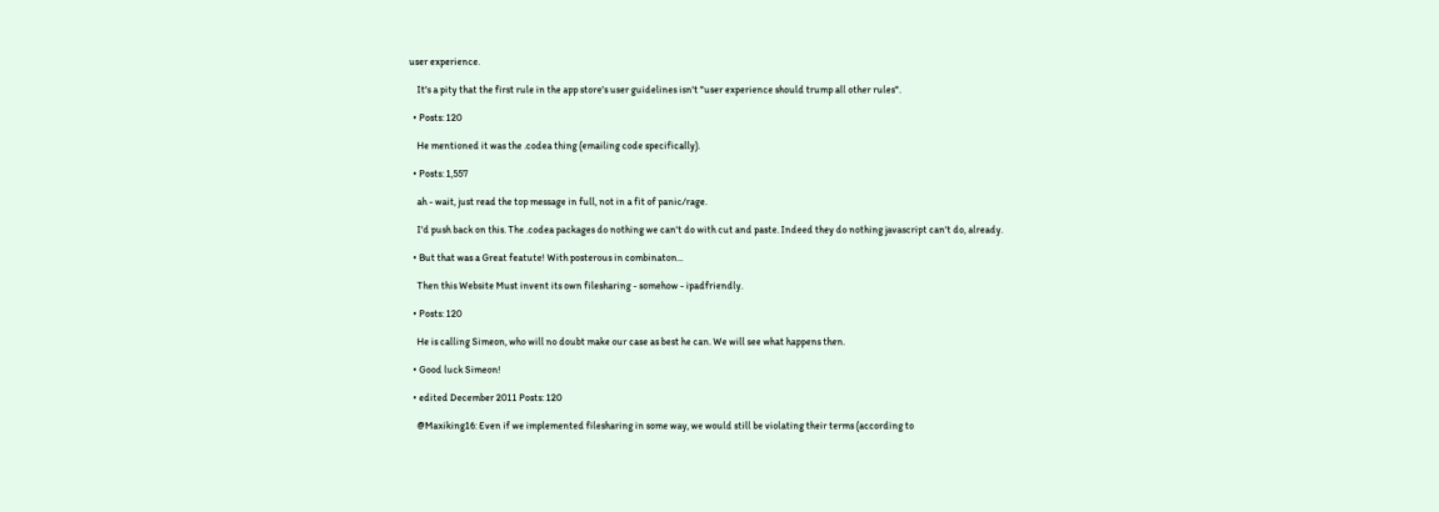user experience.

    It's a pity that the first rule in the app store's user guidelines isn't "user experience should trump all other rules".

  • Posts: 120

    He mentioned it was the .codea thing (emailing code specifically).

  • Posts: 1,557

    ah - wait, just read the top message in full, not in a fit of panic/rage.

    I'd push back on this. The .codea packages do nothing we can't do with cut and paste. Indeed they do nothing javascript can't do, already.

  • But that was a Great featute! With posterous in combinaton...

    Then this Website Must invent its own filesharing - somehow - ipadfriendly.

  • Posts: 120

    He is calling Simeon, who will no doubt make our case as best he can. We will see what happens then.

  • Good luck Simeon!

  • edited December 2011 Posts: 120

    @Maxiking16: Even if we implemented filesharing in some way, we would still be violating their terms (according to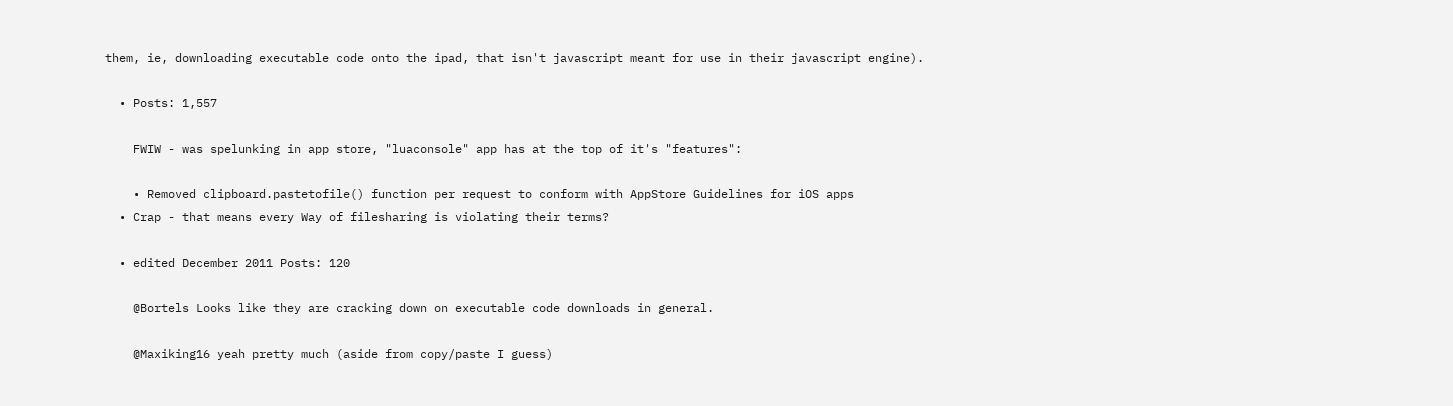them, ie, downloading executable code onto the ipad, that isn't javascript meant for use in their javascript engine).

  • Posts: 1,557

    FWIW - was spelunking in app store, "luaconsole" app has at the top of it's "features":

    • Removed clipboard.pastetofile() function per request to conform with AppStore Guidelines for iOS apps
  • Crap - that means every Way of filesharing is violating their terms?

  • edited December 2011 Posts: 120

    @Bortels Looks like they are cracking down on executable code downloads in general.

    @Maxiking16 yeah pretty much (aside from copy/paste I guess)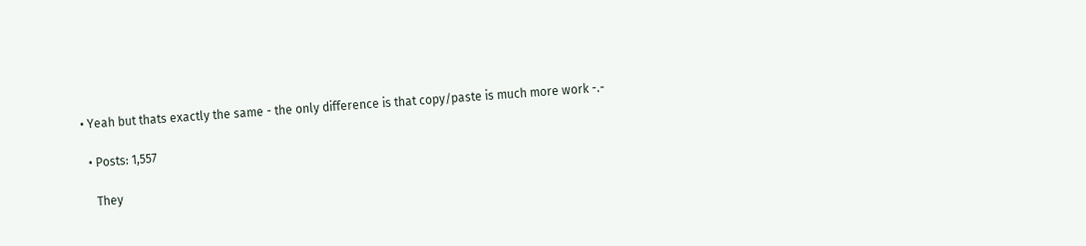• Yeah but thats exactly the same - the only difference is that copy/paste is much more work -.-

  • Posts: 1,557

    They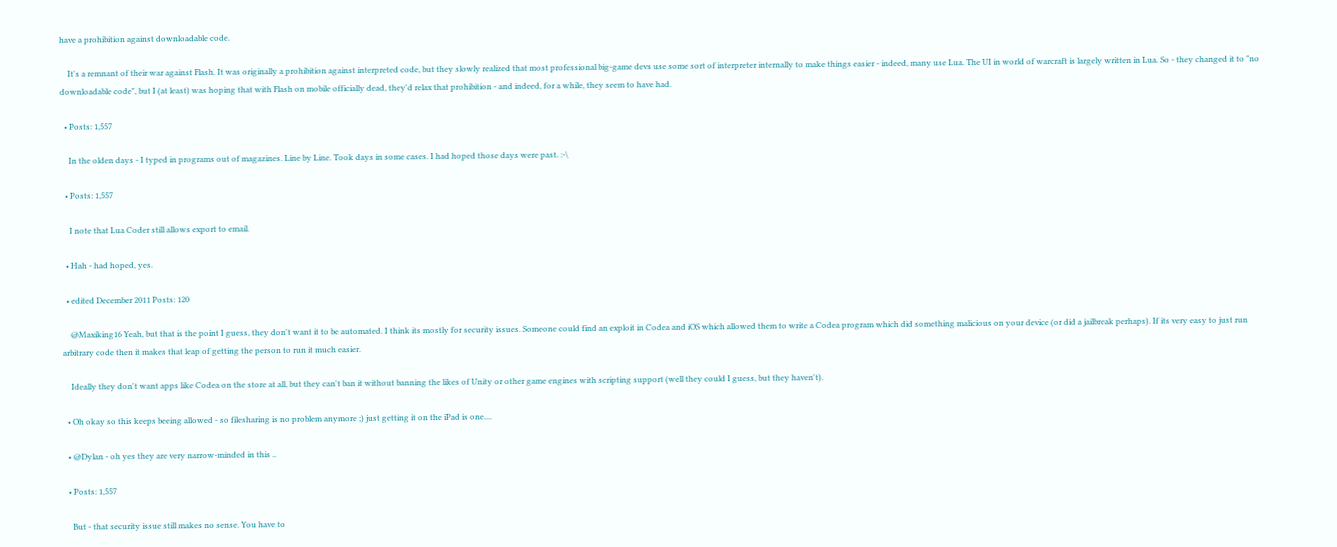have a prohibition against downloadable code.

    It's a remnant of their war against Flash. It was originally a prohibition against interpreted code, but they slowly realized that most professional big-game devs use some sort of interpreter internally to make things easier - indeed, many use Lua. The UI in world of warcraft is largely written in Lua. So - they changed it to "no downloadable code", but I (at least) was hoping that with Flash on mobile officially dead, they'd relax that prohibition - and indeed, for a while, they seem to have had.

  • Posts: 1,557

    In the olden days - I typed in programs out of magazines. Line by Line. Took days in some cases. I had hoped those days were past. :-\

  • Posts: 1,557

    I note that Lua Coder still allows export to email.

  • Hah - had hoped, yes.

  • edited December 2011 Posts: 120

    @Maxiking16 Yeah, but that is the point I guess, they don't want it to be automated. I think its mostly for security issues. Someone could find an exploit in Codea and iOS which allowed them to write a Codea program which did something malicious on your device (or did a jailbreak perhaps). If its very easy to just run arbitrary code then it makes that leap of getting the person to run it much easier.

    Ideally they don't want apps like Codea on the store at all, but they can't ban it without banning the likes of Unity or other game engines with scripting support (well they could I guess, but they haven't).

  • Oh okay so this keeps beeing allowed - so filesharing is no problem anymore ;) just getting it on the iPad is one....

  • @Dylan - oh yes they are very narrow-minded in this ..

  • Posts: 1,557

    But - that security issue still makes no sense. You have to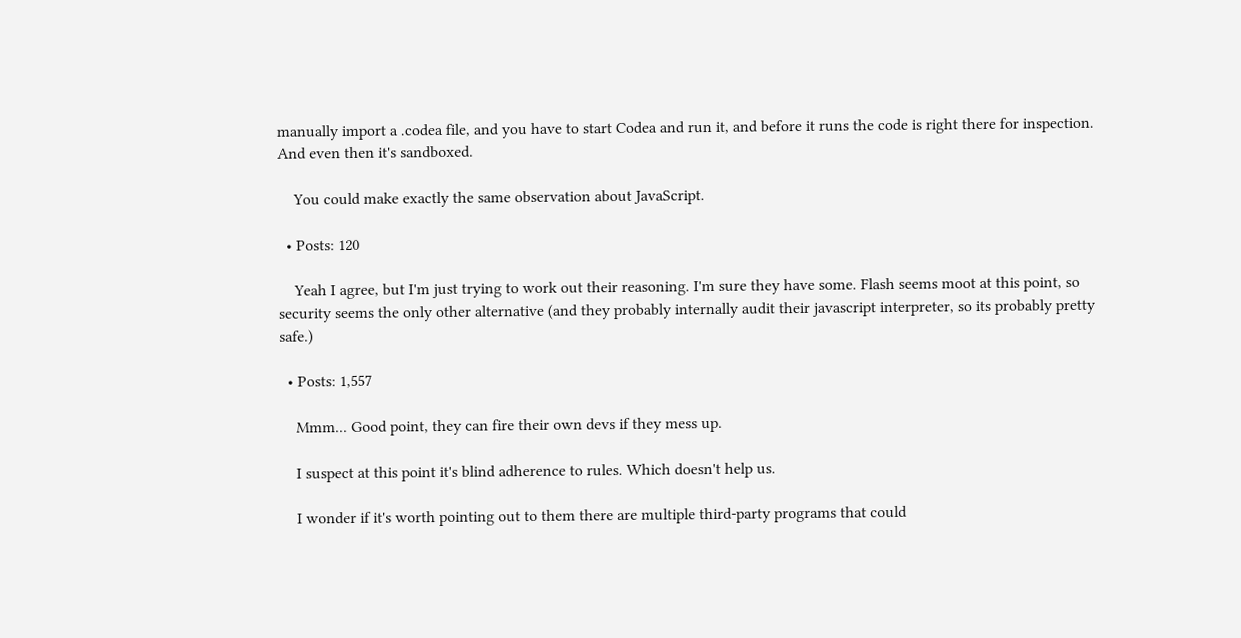manually import a .codea file, and you have to start Codea and run it, and before it runs the code is right there for inspection. And even then it's sandboxed.

    You could make exactly the same observation about JavaScript.

  • Posts: 120

    Yeah I agree, but I'm just trying to work out their reasoning. I'm sure they have some. Flash seems moot at this point, so security seems the only other alternative (and they probably internally audit their javascript interpreter, so its probably pretty safe.)

  • Posts: 1,557

    Mmm... Good point, they can fire their own devs if they mess up.

    I suspect at this point it's blind adherence to rules. Which doesn't help us.

    I wonder if it's worth pointing out to them there are multiple third-party programs that could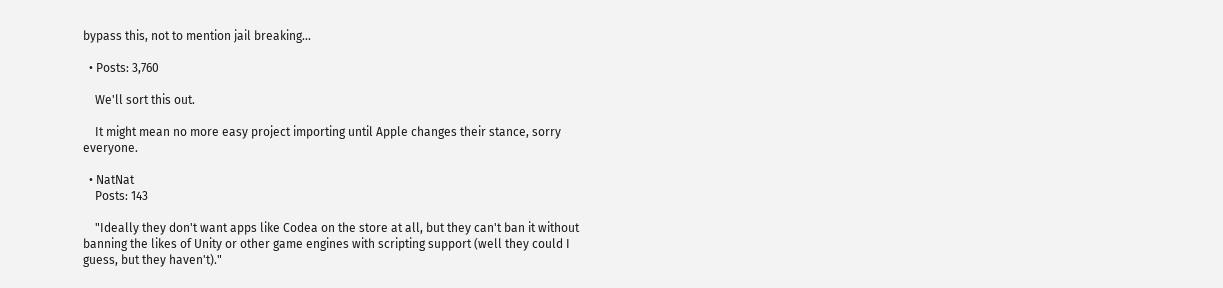bypass this, not to mention jail breaking...

  • Posts: 3,760

    We'll sort this out.

    It might mean no more easy project importing until Apple changes their stance, sorry everyone.

  • NatNat
    Posts: 143

    "Ideally they don't want apps like Codea on the store at all, but they can't ban it without banning the likes of Unity or other game engines with scripting support (well they could I guess, but they haven't)."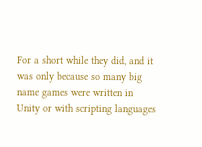For a short while they did, and it was only because so many big name games were written in Unity or with scripting languages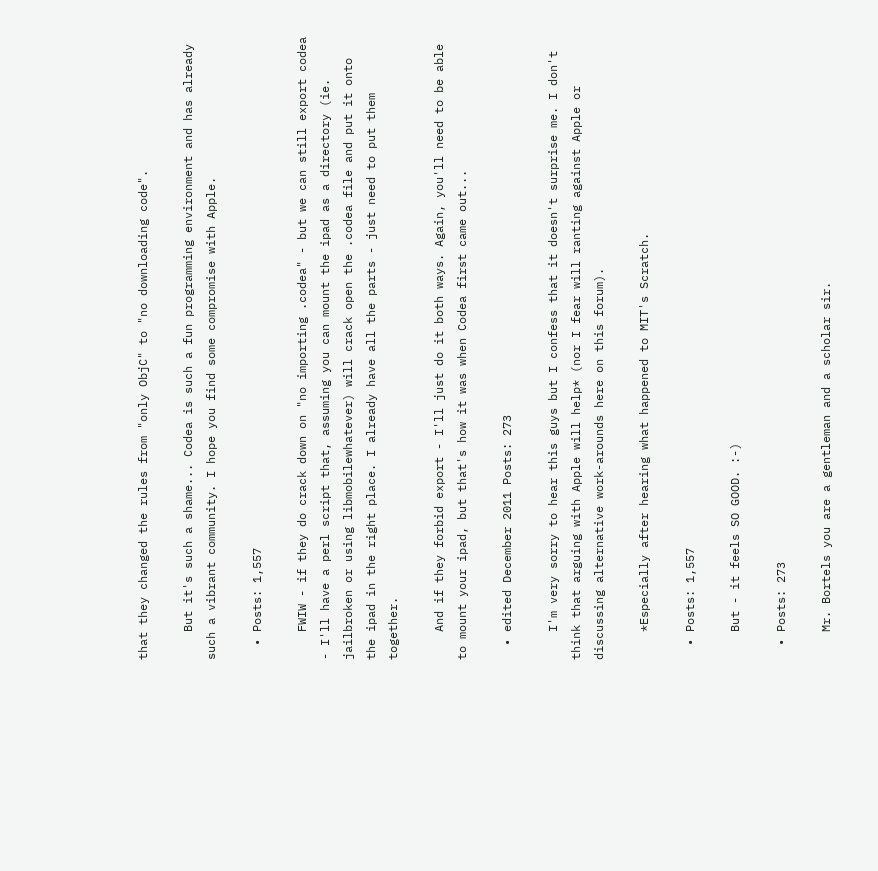that they changed the rules from "only ObjC" to "no downloading code".

    But it's such a shame... Codea is such a fun programming environment and has already such a vibrant community. I hope you find some compromise with Apple.

  • Posts: 1,557

    FWIW - if they do crack down on "no importing .codea" - but we can still export codea - I'll have a perl script that, assuming you can mount the ipad as a directory (ie. jailbroken or using libmobilewhatever) will crack open the .codea file and put it onto the ipad in the right place. I already have all the parts - just need to put them together.

    And if they forbid export - I'll just do it both ways. Again, you'll need to be able to mount your ipad, but that's how it was when Codea first came out...

  • edited December 2011 Posts: 273

    I'm very sorry to hear this guys but I confess that it doesn't surprise me. I don't think that arguing with Apple will help* (nor I fear will ranting against Apple or discussing alternative work-arounds here on this forum).

    *Especially after hearing what happened to MIT's Scratch.

  • Posts: 1,557

    But - it feels SO GOOD. :-)

  • Posts: 273

    Mr. Bortels you are a gentleman and a scholar sir.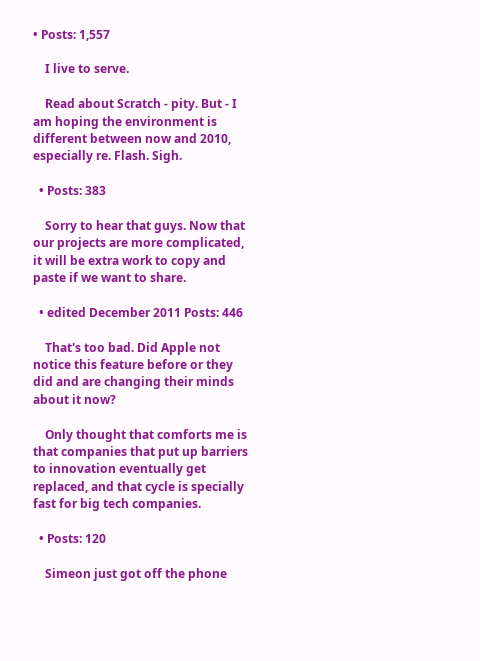• Posts: 1,557

    I live to serve.

    Read about Scratch - pity. But - I am hoping the environment is different between now and 2010, especially re. Flash. Sigh.

  • Posts: 383

    Sorry to hear that guys. Now that our projects are more complicated, it will be extra work to copy and paste if we want to share.

  • edited December 2011 Posts: 446

    That's too bad. Did Apple not notice this feature before or they did and are changing their minds about it now?

    Only thought that comforts me is that companies that put up barriers to innovation eventually get replaced, and that cycle is specially fast for big tech companies.

  • Posts: 120

    Simeon just got off the phone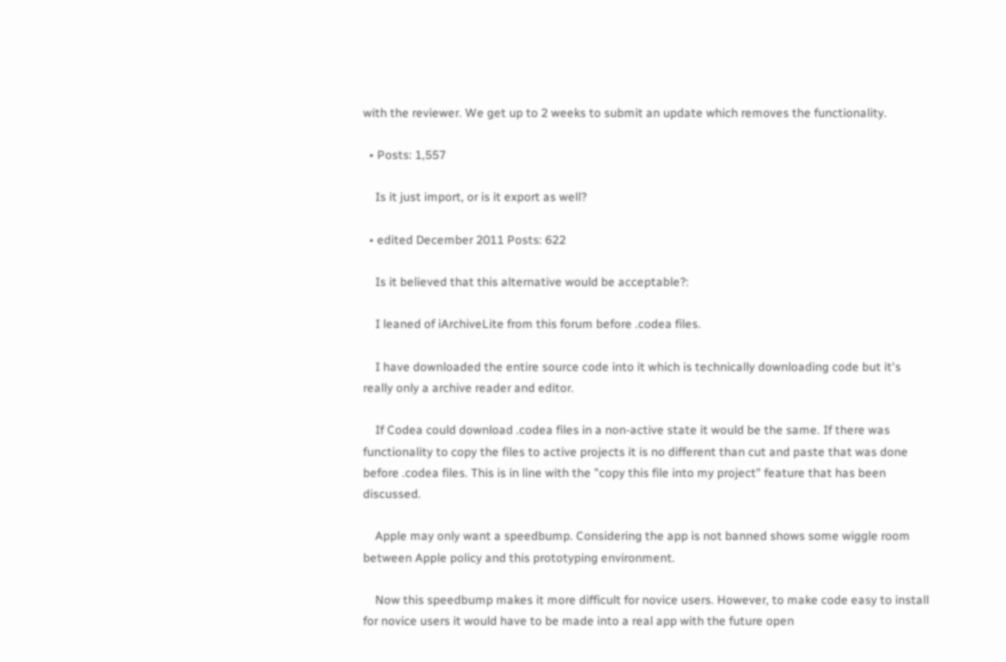with the reviewer. We get up to 2 weeks to submit an update which removes the functionality.

  • Posts: 1,557

    Is it just import, or is it export as well?

  • edited December 2011 Posts: 622

    Is it believed that this alternative would be acceptable?:

    I leaned of iArchiveLite from this forum before .codea files.

    I have downloaded the entire source code into it which is technically downloading code but it's really only a archive reader and editor.

    If Codea could download .codea files in a non-active state it would be the same. If there was functionality to copy the files to active projects it is no different than cut and paste that was done before .codea files. This is in line with the "copy this file into my project" feature that has been discussed.

    Apple may only want a speedbump. Considering the app is not banned shows some wiggle room between Apple policy and this prototyping environment.

    Now this speedbump makes it more difficult for novice users. However, to make code easy to install for novice users it would have to be made into a real app with the future open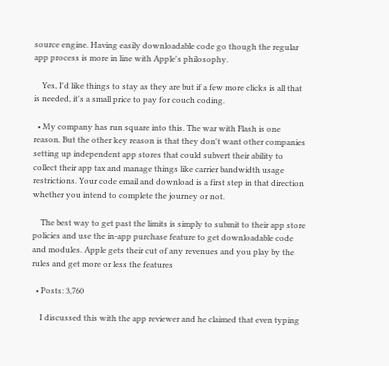source engine. Having easily downloadable code go though the regular app process is more in line with Apple's philosophy.

    Yes, I'd like things to stay as they are but if a few more clicks is all that is needed, it's a small price to pay for couch coding.

  • My company has run square into this. The war with Flash is one reason. But the other key reason is that they don't want other companies setting up independent app stores that could subvert their ability to collect their app tax and manage things like carrier bandwidth usage restrictions. Your code email and download is a first step in that direction whether you intend to complete the journey or not.

    The best way to get past the limits is simply to submit to their app store policies and use the in-app purchase feature to get downloadable code and modules. Apple gets their cut of any revenues and you play by the rules and get more or less the features

  • Posts: 3,760

    I discussed this with the app reviewer and he claimed that even typing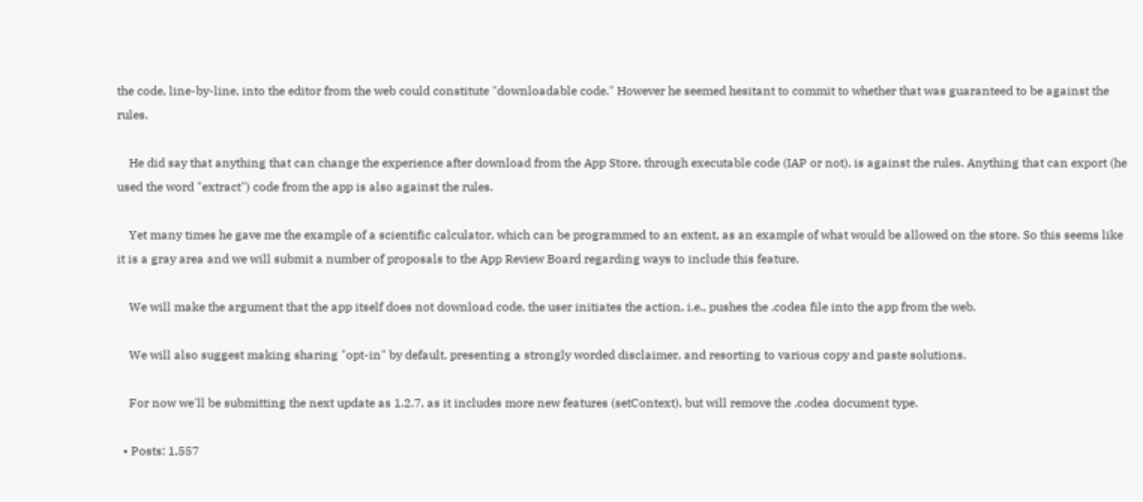the code, line-by-line, into the editor from the web could constitute "downloadable code." However he seemed hesitant to commit to whether that was guaranteed to be against the rules.

    He did say that anything that can change the experience after download from the App Store, through executable code (IAP or not), is against the rules. Anything that can export (he used the word "extract") code from the app is also against the rules.

    Yet many times he gave me the example of a scientific calculator, which can be programmed to an extent, as an example of what would be allowed on the store. So this seems like it is a gray area and we will submit a number of proposals to the App Review Board regarding ways to include this feature.

    We will make the argument that the app itself does not download code, the user initiates the action, i.e., pushes the .codea file into the app from the web.

    We will also suggest making sharing "opt-in" by default, presenting a strongly worded disclaimer, and resorting to various copy and paste solutions.

    For now we'll be submitting the next update as 1.2.7, as it includes more new features (setContext), but will remove the .codea document type.

  • Posts: 1,557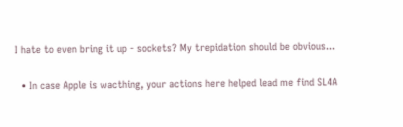I hate to even bring it up - sockets? My trepidation should be obvious...

  • In case Apple is wacthing, your actions here helped lead me find SL4A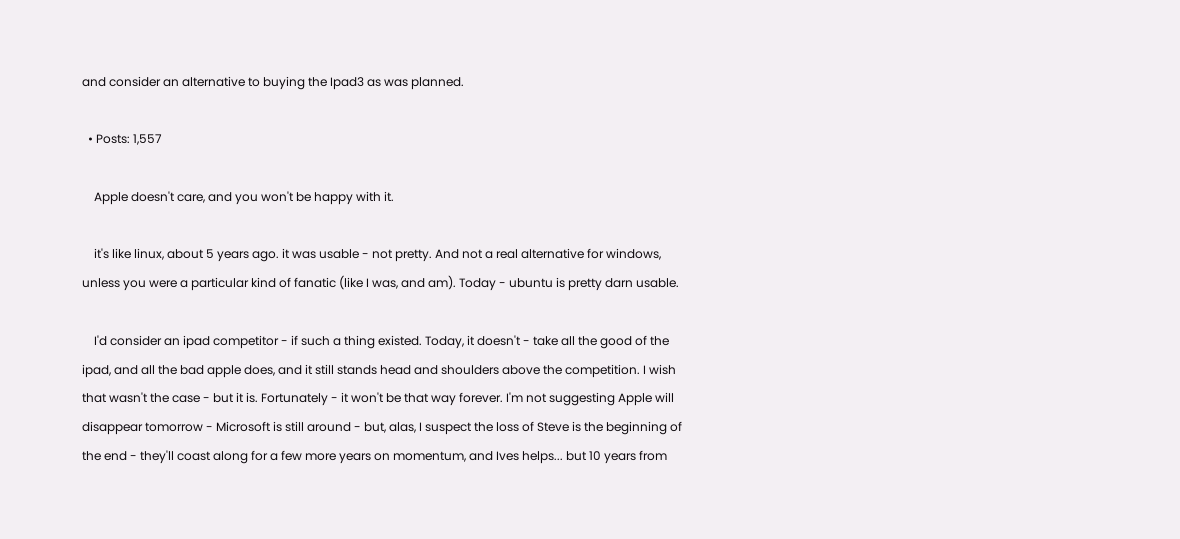and consider an alternative to buying the Ipad3 as was planned.

  • Posts: 1,557

    Apple doesn't care, and you won't be happy with it.

    it's like linux, about 5 years ago. it was usable - not pretty. And not a real alternative for windows, unless you were a particular kind of fanatic (like I was, and am). Today - ubuntu is pretty darn usable.

    I'd consider an ipad competitor - if such a thing existed. Today, it doesn't - take all the good of the ipad, and all the bad apple does, and it still stands head and shoulders above the competition. I wish that wasn't the case - but it is. Fortunately - it won't be that way forever. I'm not suggesting Apple will disappear tomorrow - Microsoft is still around - but, alas, I suspect the loss of Steve is the beginning of the end - they'll coast along for a few more years on momentum, and Ives helps... but 10 years from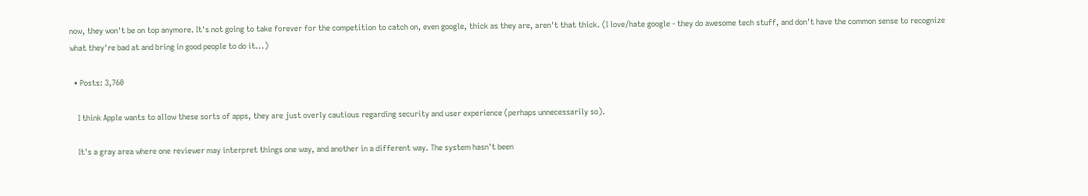now, they won't be on top anymore. It's not going to take forever for the competition to catch on, even google, thick as they are, aren't that thick. (I love/hate google - they do awesome tech stuff, and don't have the common sense to recognize what they're bad at and bring in good people to do it...)

  • Posts: 3,760

    I think Apple wants to allow these sorts of apps, they are just overly cautious regarding security and user experience (perhaps unnecessarily so).

    It's a gray area where one reviewer may interpret things one way, and another in a different way. The system hasn't been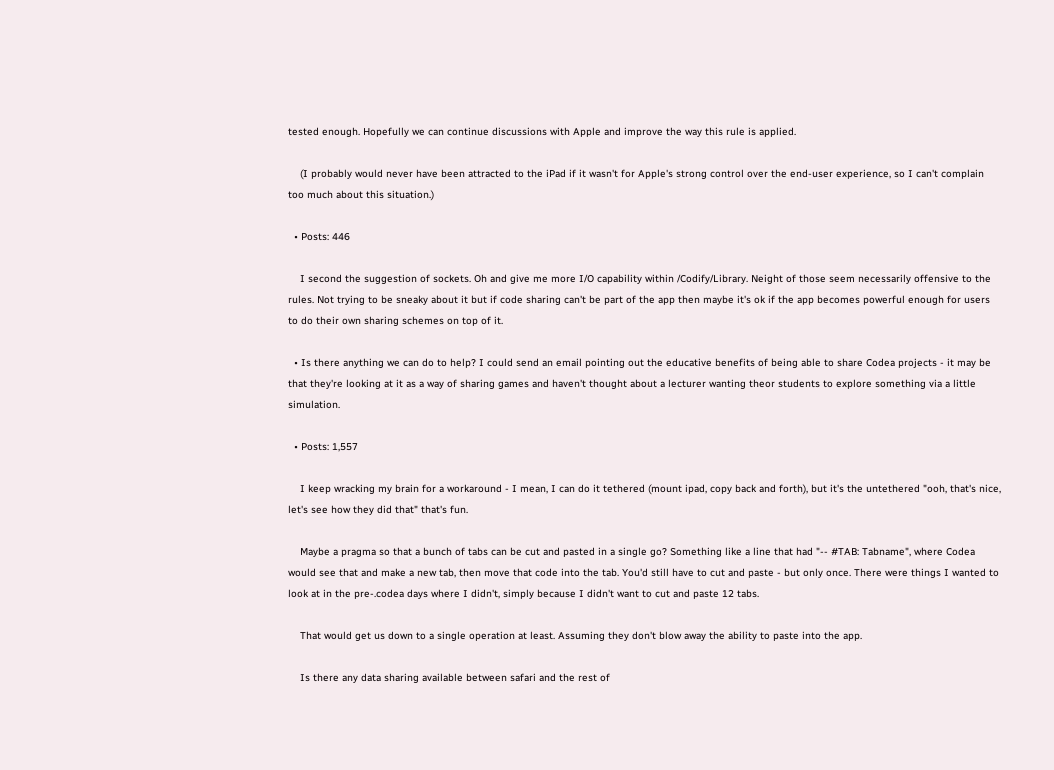tested enough. Hopefully we can continue discussions with Apple and improve the way this rule is applied.

    (I probably would never have been attracted to the iPad if it wasn't for Apple's strong control over the end-user experience, so I can't complain too much about this situation.)

  • Posts: 446

    I second the suggestion of sockets. Oh and give me more I/O capability within /Codify/Library. Neight of those seem necessarily offensive to the rules. Not trying to be sneaky about it but if code sharing can't be part of the app then maybe it's ok if the app becomes powerful enough for users to do their own sharing schemes on top of it.

  • Is there anything we can do to help? I could send an email pointing out the educative benefits of being able to share Codea projects - it may be that they're looking at it as a way of sharing games and haven't thought about a lecturer wanting theor students to explore something via a little simulation.

  • Posts: 1,557

    I keep wracking my brain for a workaround - I mean, I can do it tethered (mount ipad, copy back and forth), but it's the untethered "ooh, that's nice, let's see how they did that" that's fun.

    Maybe a pragma so that a bunch of tabs can be cut and pasted in a single go? Something like a line that had "-- #TAB: Tabname", where Codea would see that and make a new tab, then move that code into the tab. You'd still have to cut and paste - but only once. There were things I wanted to look at in the pre-.codea days where I didn't, simply because I didn't want to cut and paste 12 tabs.

    That would get us down to a single operation at least. Assuming they don't blow away the ability to paste into the app.

    Is there any data sharing available between safari and the rest of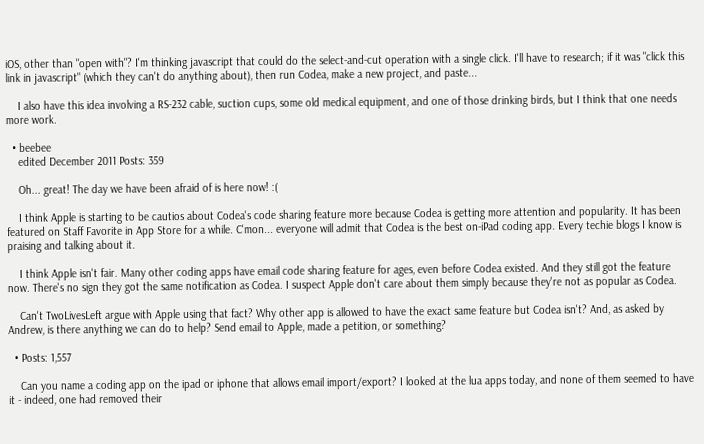iOS, other than "open with"? I'm thinking javascript that could do the select-and-cut operation with a single click. I'll have to research; if it was "click this link in javascript" (which they can't do anything about), then run Codea, make a new project, and paste...

    I also have this idea involving a RS-232 cable, suction cups, some old medical equipment, and one of those drinking birds, but I think that one needs more work.

  • beebee
    edited December 2011 Posts: 359

    Oh... great! The day we have been afraid of is here now! :(

    I think Apple is starting to be cautios about Codea's code sharing feature more because Codea is getting more attention and popularity. It has been featured on Staff Favorite in App Store for a while. C'mon... everyone will admit that Codea is the best on-iPad coding app. Every techie blogs I know is praising and talking about it.

    I think Apple isn't fair. Many other coding apps have email code sharing feature for ages, even before Codea existed. And they still got the feature now. There's no sign they got the same notification as Codea. I suspect Apple don't care about them simply because they're not as popular as Codea.

    Can't TwoLivesLeft argue with Apple using that fact? Why other app is allowed to have the exact same feature but Codea isn't? And, as asked by Andrew, is there anything we can do to help? Send email to Apple, made a petition, or something?

  • Posts: 1,557

    Can you name a coding app on the ipad or iphone that allows email import/export? I looked at the lua apps today, and none of them seemed to have it - indeed, one had removed their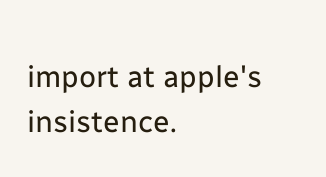import at apple's insistence.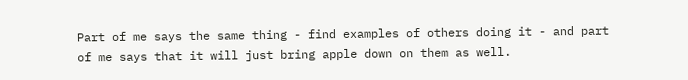Part of me says the same thing - find examples of others doing it - and part of me says that it will just bring apple down on them as well.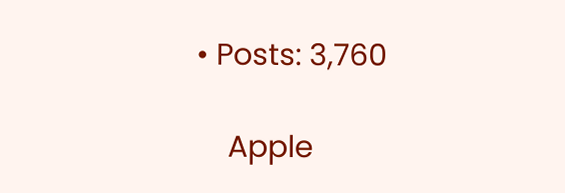• Posts: 3,760

    Apple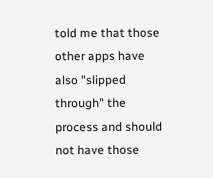told me that those other apps have also "slipped through" the process and should not have those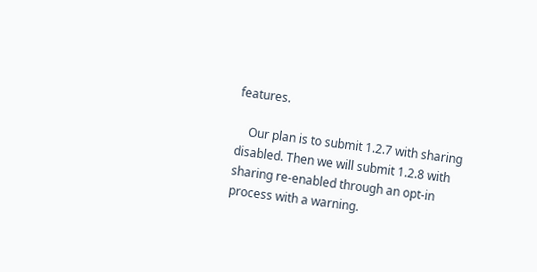features.

    Our plan is to submit 1.2.7 with sharing disabled. Then we will submit 1.2.8 with sharing re-enabled through an opt-in process with a warning.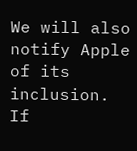We will also notify Apple of its inclusion. If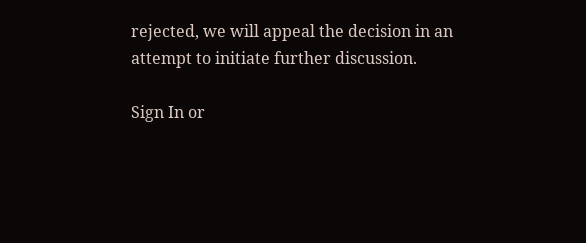rejected, we will appeal the decision in an attempt to initiate further discussion.

Sign In or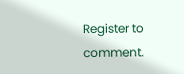Register to comment.